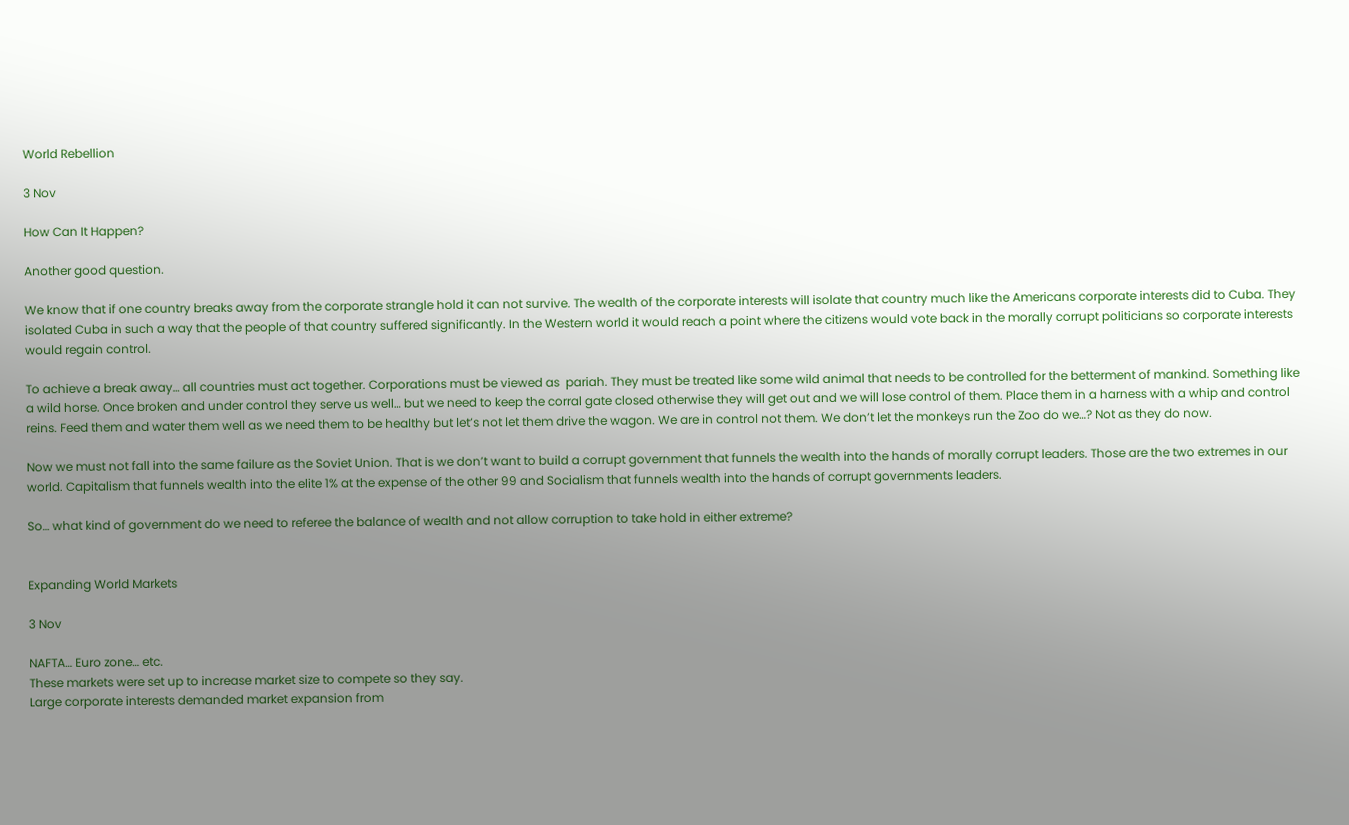World Rebellion

3 Nov

How Can It Happen?

Another good question.

We know that if one country breaks away from the corporate strangle hold it can not survive. The wealth of the corporate interests will isolate that country much like the Americans corporate interests did to Cuba. They isolated Cuba in such a way that the people of that country suffered significantly. In the Western world it would reach a point where the citizens would vote back in the morally corrupt politicians so corporate interests would regain control.

To achieve a break away… all countries must act together. Corporations must be viewed as  pariah. They must be treated like some wild animal that needs to be controlled for the betterment of mankind. Something like a wild horse. Once broken and under control they serve us well… but we need to keep the corral gate closed otherwise they will get out and we will lose control of them. Place them in a harness with a whip and control reins. Feed them and water them well as we need them to be healthy but let’s not let them drive the wagon. We are in control not them. We don’t let the monkeys run the Zoo do we…? Not as they do now.

Now we must not fall into the same failure as the Soviet Union. That is we don’t want to build a corrupt government that funnels the wealth into the hands of morally corrupt leaders. Those are the two extremes in our world. Capitalism that funnels wealth into the elite 1% at the expense of the other 99 and Socialism that funnels wealth into the hands of corrupt governments leaders.

So… what kind of government do we need to referee the balance of wealth and not allow corruption to take hold in either extreme?


Expanding World Markets

3 Nov

NAFTA… Euro zone… etc.
These markets were set up to increase market size to compete so they say.
Large corporate interests demanded market expansion from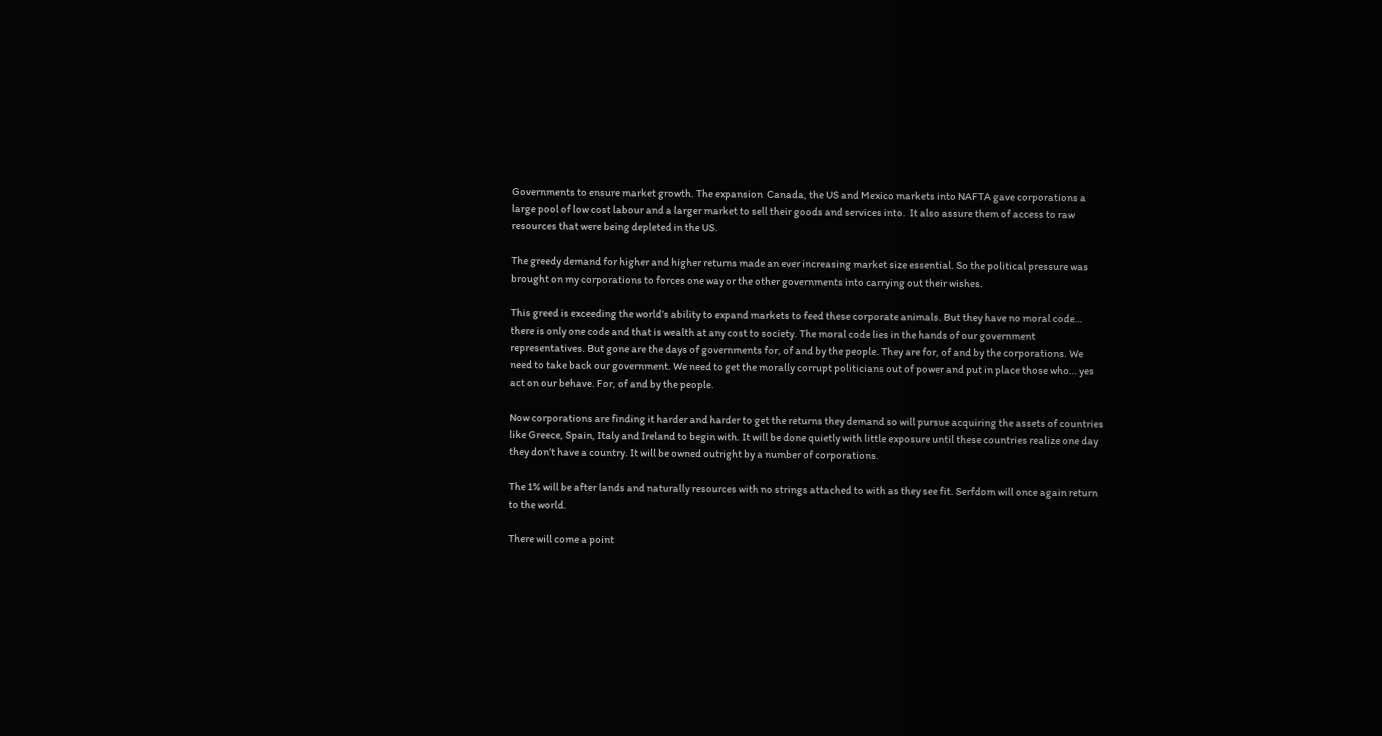Governments to ensure market growth. The expansion  Canada, the US and Mexico markets into NAFTA gave corporations a large pool of low cost labour and a larger market to sell their goods and services into.  It also assure them of access to raw resources that were being depleted in the US.

The greedy demand for higher and higher returns made an ever increasing market size essential. So the political pressure was brought on my corporations to forces one way or the other governments into carrying out their wishes.

This greed is exceeding the world’s ability to expand markets to feed these corporate animals. But they have no moral code… there is only one code and that is wealth at any cost to society. The moral code lies in the hands of our government representatives. But gone are the days of governments for, of and by the people. They are for, of and by the corporations. We need to take back our government. We need to get the morally corrupt politicians out of power and put in place those who… yes act on our behave. For, of and by the people.

Now corporations are finding it harder and harder to get the returns they demand so will pursue acquiring the assets of countries like Greece, Spain, Italy and Ireland to begin with. It will be done quietly with little exposure until these countries realize one day they don’t have a country. It will be owned outright by a number of corporations.

The 1% will be after lands and naturally resources with no strings attached to with as they see fit. Serfdom will once again return to the world.

There will come a point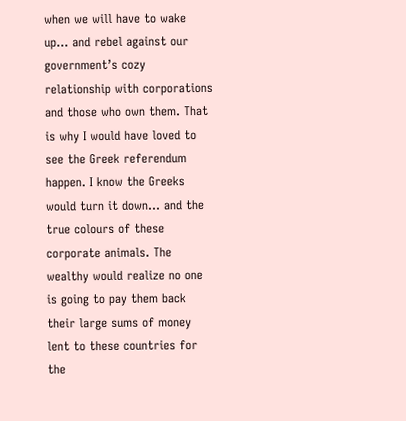when we will have to wake up… and rebel against our government’s cozy relationship with corporations and those who own them. That is why I would have loved to see the Greek referendum happen. I know the Greeks would turn it down… and the true colours of these corporate animals. The wealthy would realize no one is going to pay them back their large sums of money lent to these countries for the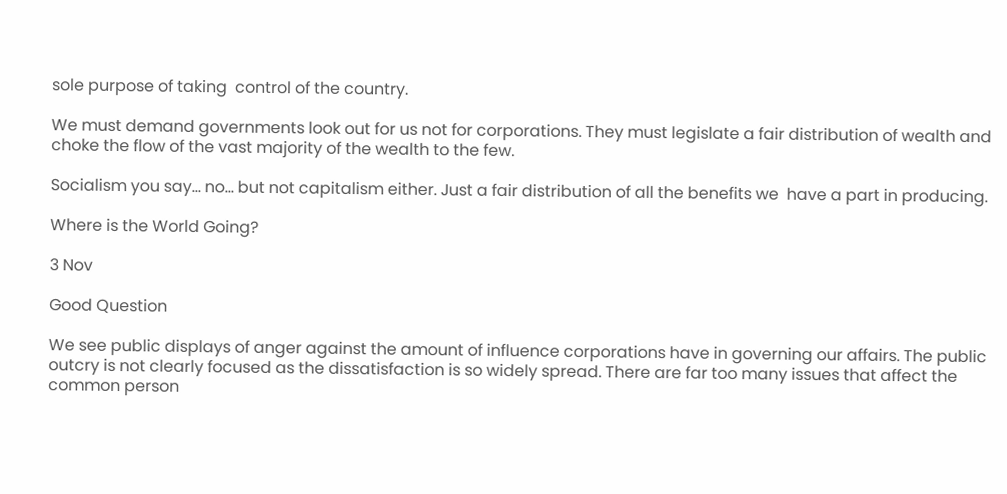sole purpose of taking  control of the country.

We must demand governments look out for us not for corporations. They must legislate a fair distribution of wealth and choke the flow of the vast majority of the wealth to the few.

Socialism you say… no… but not capitalism either. Just a fair distribution of all the benefits we  have a part in producing.

Where is the World Going?

3 Nov

Good Question

We see public displays of anger against the amount of influence corporations have in governing our affairs. The public outcry is not clearly focused as the dissatisfaction is so widely spread. There are far too many issues that affect the common person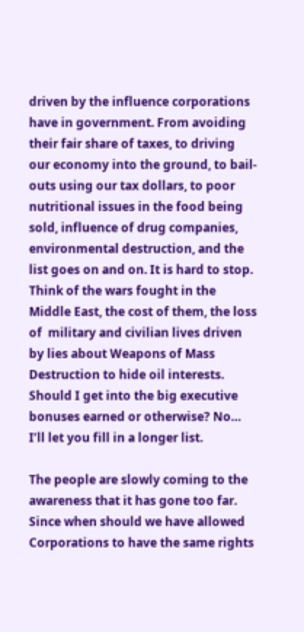driven by the influence corporations have in government. From avoiding their fair share of taxes, to driving our economy into the ground, to bail-outs using our tax dollars, to poor nutritional issues in the food being sold, influence of drug companies, environmental destruction, and the list goes on and on. It is hard to stop. Think of the wars fought in the Middle East, the cost of them, the loss of  military and civilian lives driven by lies about Weapons of Mass Destruction to hide oil interests. Should I get into the big executive bonuses earned or otherwise? No… I’ll let you fill in a longer list.

The people are slowly coming to the awareness that it has gone too far. Since when should we have allowed Corporations to have the same rights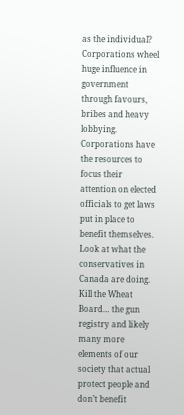as the individual? Corporations wheel huge influence in government through favours, bribes and heavy lobbying. Corporations have the resources to focus their attention on elected officials to get laws put in place to benefit themselves. Look at what the conservatives in Canada are doing. Kill the Wheat Board… the gun registry and likely many more elements of our society that actual protect people and don’t benefit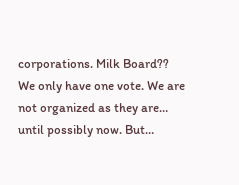corporations. Milk Board?? We only have one vote. We are not organized as they are… until possibly now. But…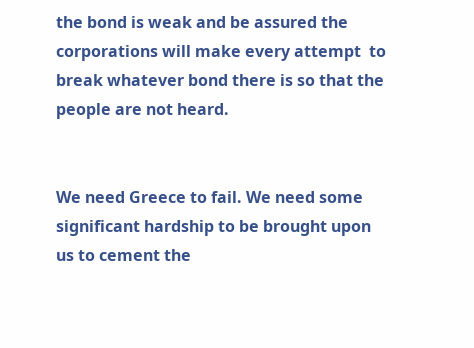the bond is weak and be assured the corporations will make every attempt  to break whatever bond there is so that the people are not heard.


We need Greece to fail. We need some significant hardship to be brought upon us to cement the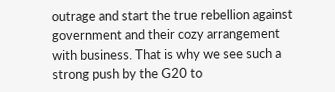outrage and start the true rebellion against government and their cozy arrangement with business. That is why we see such a strong push by the G20 to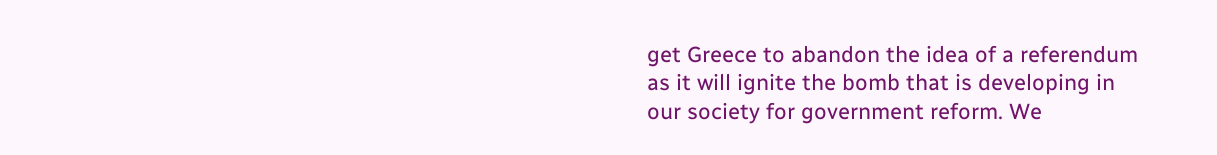get Greece to abandon the idea of a referendum as it will ignite the bomb that is developing in our society for government reform. We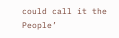could call it the People’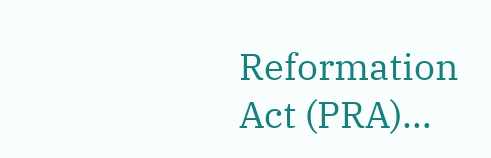Reformation Act (PRA)…